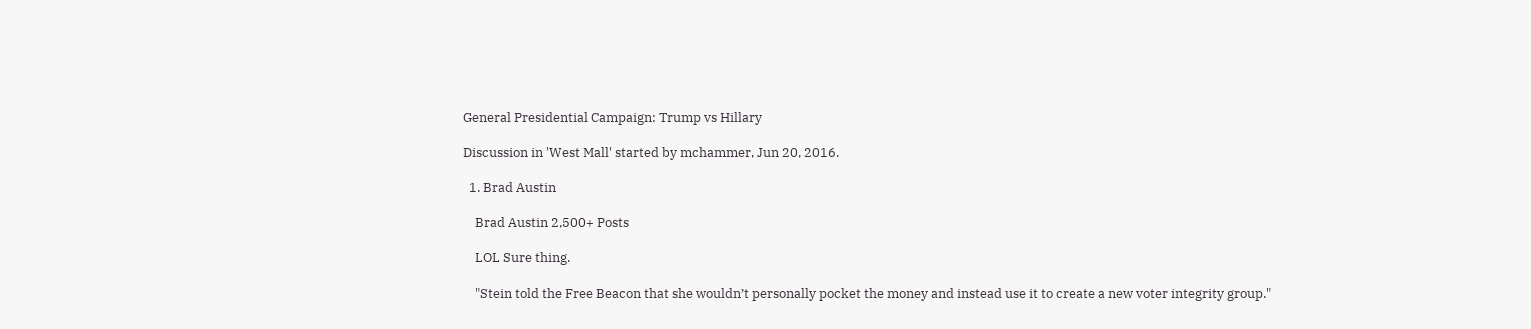General Presidential Campaign: Trump vs Hillary

Discussion in 'West Mall' started by mchammer, Jun 20, 2016.

  1. Brad Austin

    Brad Austin 2,500+ Posts

    LOL Sure thing.

    "Stein told the Free Beacon that she wouldn’t personally pocket the money and instead use it to create a new voter integrity group."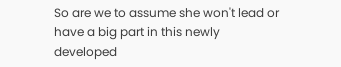So are we to assume she won't lead or have a big part in this newly developed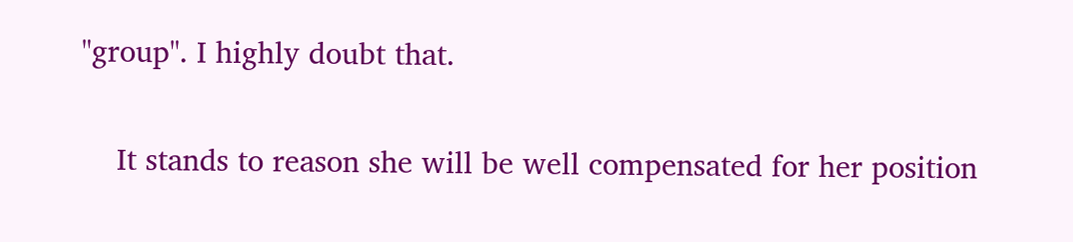"group". I highly doubt that.

    It stands to reason she will be well compensated for her position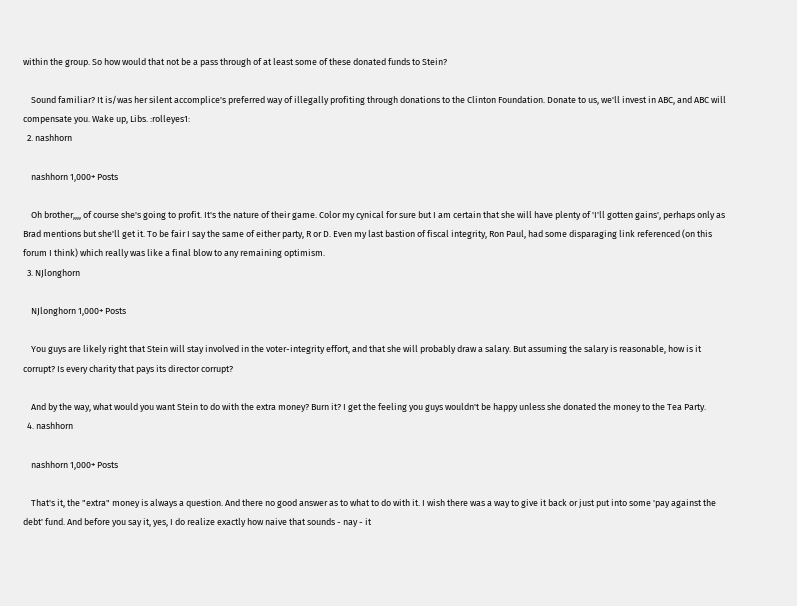within the group. So how would that not be a pass through of at least some of these donated funds to Stein?

    Sound familiar? It is/was her silent accomplice's preferred way of illegally profiting through donations to the Clinton Foundation. Donate to us, we'll invest in ABC, and ABC will compensate you. Wake up, Libs. :rolleyes1:
  2. nashhorn

    nashhorn 1,000+ Posts

    Oh brother,,,, of course she's going to profit. It's the nature of their game. Color my cynical for sure but I am certain that she will have plenty of 'I'll gotten gains', perhaps only as Brad mentions but she'll get it. To be fair I say the same of either party, R or D. Even my last bastion of fiscal integrity, Ron Paul, had some disparaging link referenced (on this forum I think) which really was like a final blow to any remaining optimism.
  3. NJlonghorn

    NJlonghorn 1,000+ Posts

    You guys are likely right that Stein will stay involved in the voter-integrity effort, and that she will probably draw a salary. But assuming the salary is reasonable, how is it corrupt? Is every charity that pays its director corrupt?

    And by the way, what would you want Stein to do with the extra money? Burn it? I get the feeling you guys wouldn't be happy unless she donated the money to the Tea Party.
  4. nashhorn

    nashhorn 1,000+ Posts

    That's it, the "extra" money is always a question. And there no good answer as to what to do with it. I wish there was a way to give it back or just put into some 'pay against the debt' fund. And before you say it, yes, I do realize exactly how naive that sounds - nay - it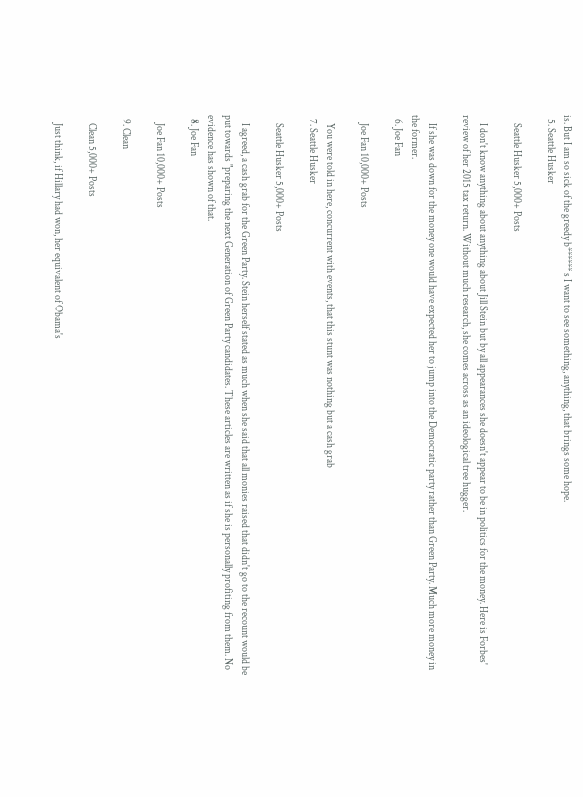is. But I am so sick of the greedy b****** s I want to see something, anything, that brings some hope.
  5. Seattle Husker

    Seattle Husker 5,000+ Posts

    I don't know anything about anything about Jill Stein but by all appearances she doesn't appear to be in politics for the money. Here is Forbes' review of her 2015 tax return. Without much research, she comes across as an ideological tree hugger.

    If she was down for the money one would have expected her to jump into the Democratic party rather than Green Party. Much more money in the former.
  6. Joe Fan

    Joe Fan 10,000+ Posts

    You were told in here, concurrent with events, that this stunt was nothing but a cash grab
  7. Seattle Husker

    Seattle Husker 5,000+ Posts

    I agreed, a cash grab for the Green Party. Stein herself stated as much when she said that all monies raised that didn't go to the recount would be put towards "preparing the next Generation of Green Party candidates. These articles are written as if she is personally profiting from them. No evidence has shown of that.
  8. Joe Fan

    Joe Fan 10,000+ Posts

  9. Clean

    Clean 5,000+ Posts

    Just think, if Hillary had won, her equivalent of Obama's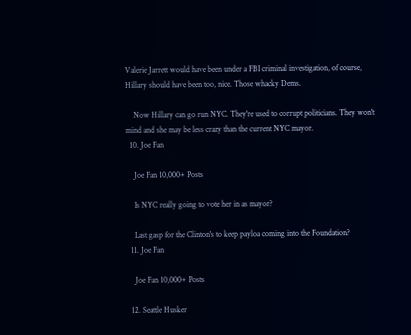Valerie Jarrett would have been under a FBI criminal investigation, of course, Hillary should have been too, nice. Those whacky Dems.

    Now Hillary can go run NYC. They're used to corrupt politicians. They won't mind and she may be less crazy than the current NYC mayor.
  10. Joe Fan

    Joe Fan 10,000+ Posts

    Is NYC really going to vote her in as mayor?

    Last gasp for the Clinton's to keep payloa coming into the Foundation?
  11. Joe Fan

    Joe Fan 10,000+ Posts

  12. Seattle Husker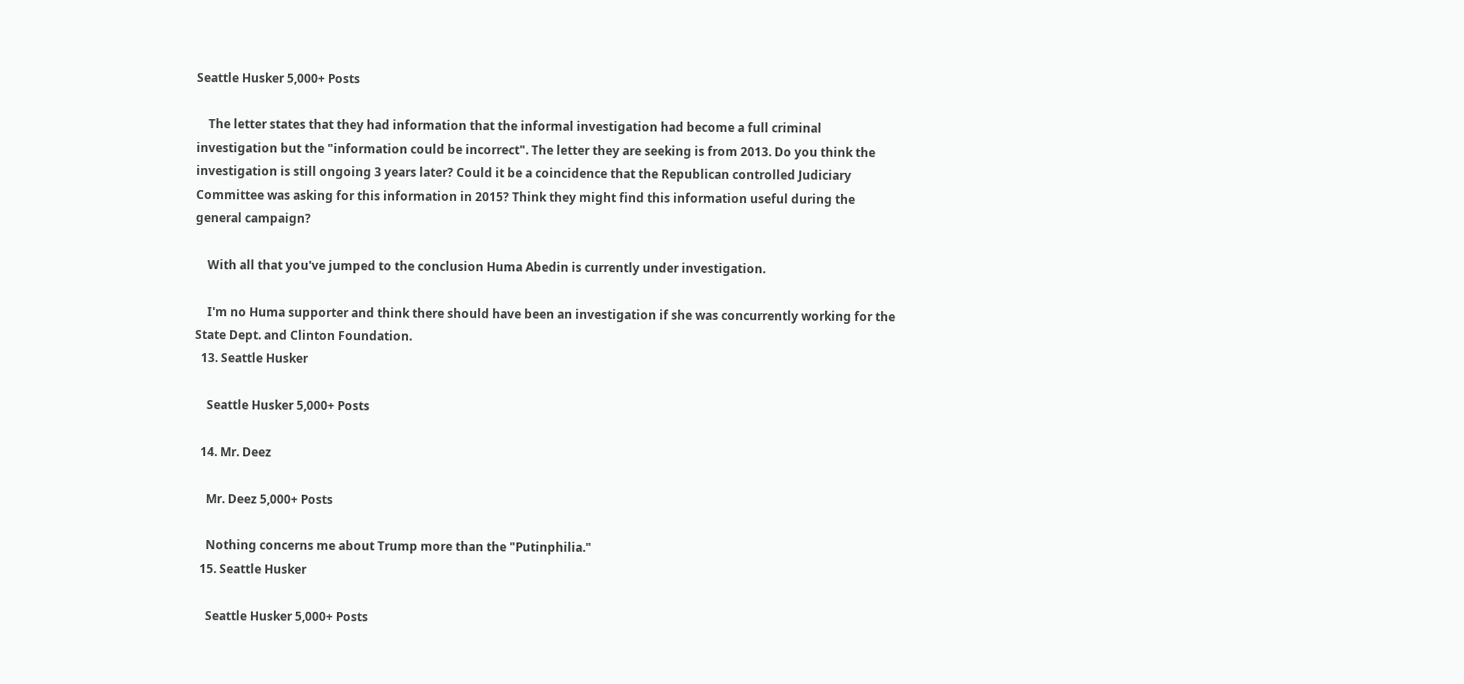Seattle Husker 5,000+ Posts

    The letter states that they had information that the informal investigation had become a full criminal investigation but the "information could be incorrect". The letter they are seeking is from 2013. Do you think the investigation is still ongoing 3 years later? Could it be a coincidence that the Republican controlled Judiciary Committee was asking for this information in 2015? Think they might find this information useful during the general campaign?

    With all that you've jumped to the conclusion Huma Abedin is currently under investigation.

    I'm no Huma supporter and think there should have been an investigation if she was concurrently working for the State Dept. and Clinton Foundation.
  13. Seattle Husker

    Seattle Husker 5,000+ Posts

  14. Mr. Deez

    Mr. Deez 5,000+ Posts

    Nothing concerns me about Trump more than the "Putinphilia."
  15. Seattle Husker

    Seattle Husker 5,000+ Posts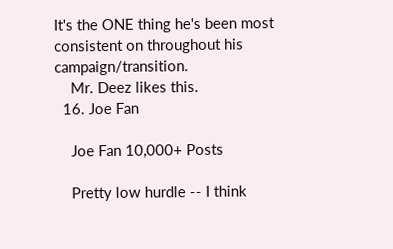It's the ONE thing he's been most consistent on throughout his campaign/transition.
    Mr. Deez likes this.
  16. Joe Fan

    Joe Fan 10,000+ Posts

    Pretty low hurdle -- I think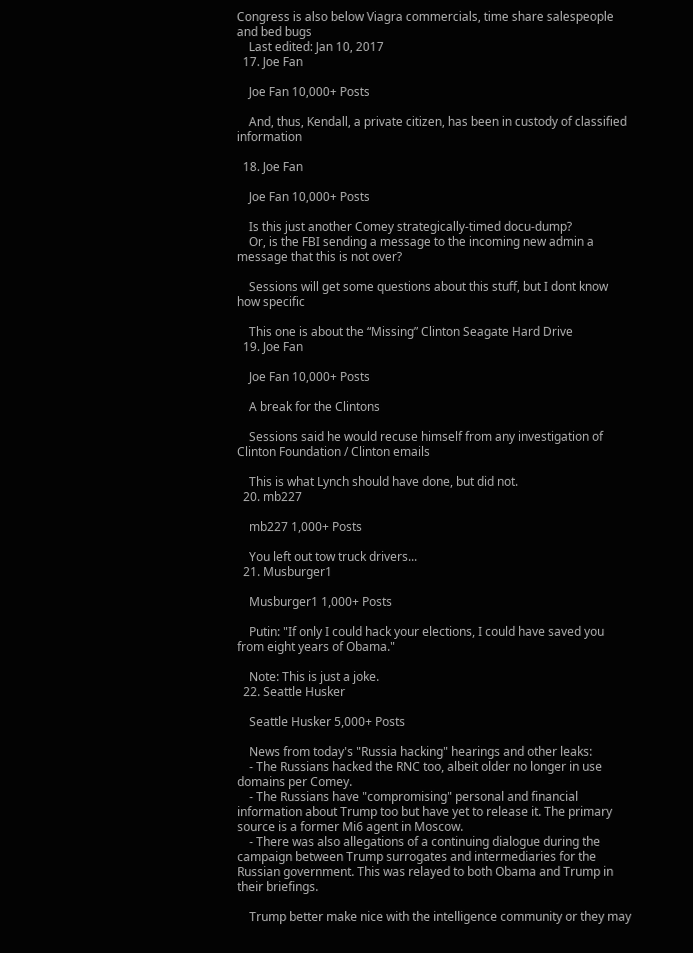Congress is also below Viagra commercials, time share salespeople and bed bugs
    Last edited: Jan 10, 2017
  17. Joe Fan

    Joe Fan 10,000+ Posts

    And, thus, Kendall, a private citizen, has been in custody of classified information

  18. Joe Fan

    Joe Fan 10,000+ Posts

    Is this just another Comey strategically-timed docu-dump?
    Or, is the FBI sending a message to the incoming new admin a message that this is not over?

    Sessions will get some questions about this stuff, but I dont know how specific

    This one is about the “Missing” Clinton Seagate Hard Drive
  19. Joe Fan

    Joe Fan 10,000+ Posts

    A break for the Clintons

    Sessions said he would recuse himself from any investigation of Clinton Foundation / Clinton emails

    This is what Lynch should have done, but did not.
  20. mb227

    mb227 1,000+ Posts

    You left out tow truck drivers...
  21. Musburger1

    Musburger1 1,000+ Posts

    Putin: "If only I could hack your elections, I could have saved you from eight years of Obama."

    Note: This is just a joke.
  22. Seattle Husker

    Seattle Husker 5,000+ Posts

    News from today's "Russia hacking" hearings and other leaks:
    - The Russians hacked the RNC too, albeit older no longer in use domains per Comey.
    - The Russians have "compromising" personal and financial information about Trump too but have yet to release it. The primary source is a former Mi6 agent in Moscow.
    - There was also allegations of a continuing dialogue during the campaign between Trump surrogates and intermediaries for the Russian government. This was relayed to both Obama and Trump in their briefings.

    Trump better make nice with the intelligence community or they may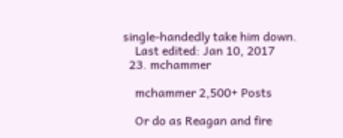single-handedly take him down.
    Last edited: Jan 10, 2017
  23. mchammer

    mchammer 2,500+ Posts

    Or do as Reagan and fire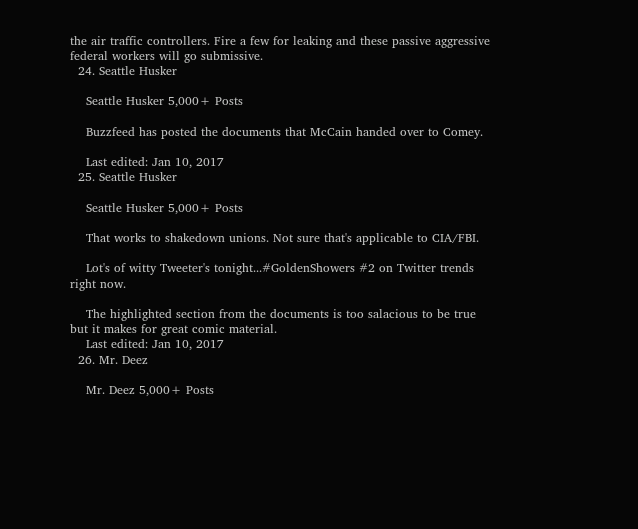the air traffic controllers. Fire a few for leaking and these passive aggressive federal workers will go submissive.
  24. Seattle Husker

    Seattle Husker 5,000+ Posts

    Buzzfeed has posted the documents that McCain handed over to Comey.

    Last edited: Jan 10, 2017
  25. Seattle Husker

    Seattle Husker 5,000+ Posts

    That works to shakedown unions. Not sure that's applicable to CIA/FBI.

    Lot's of witty Tweeter's tonight...#GoldenShowers #2 on Twitter trends right now.

    The highlighted section from the documents is too salacious to be true but it makes for great comic material.
    Last edited: Jan 10, 2017
  26. Mr. Deez

    Mr. Deez 5,000+ Posts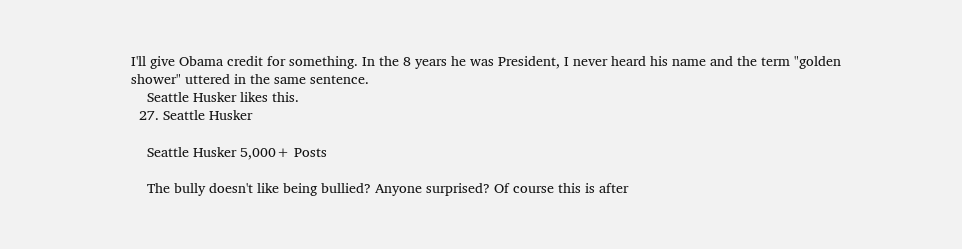I'll give Obama credit for something. In the 8 years he was President, I never heard his name and the term "golden shower" uttered in the same sentence.
    Seattle Husker likes this.
  27. Seattle Husker

    Seattle Husker 5,000+ Posts

    The bully doesn't like being bullied? Anyone surprised? Of course this is after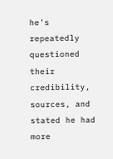he's repeatedly questioned their credibility, sources, and stated he had more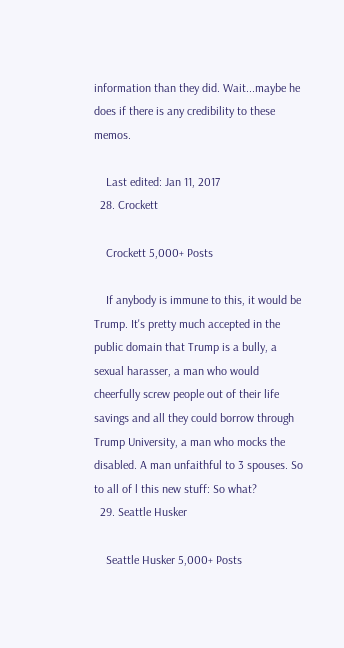information than they did. Wait...maybe he does if there is any credibility to these memos.

    Last edited: Jan 11, 2017
  28. Crockett

    Crockett 5,000+ Posts

    If anybody is immune to this, it would be Trump. It's pretty much accepted in the public domain that Trump is a bully, a sexual harasser, a man who would cheerfully screw people out of their life savings and all they could borrow through Trump University, a man who mocks the disabled. A man unfaithful to 3 spouses. So to all of l this new stuff: So what?
  29. Seattle Husker

    Seattle Husker 5,000+ Posts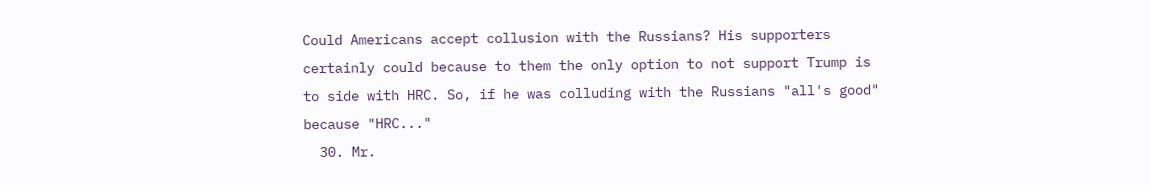Could Americans accept collusion with the Russians? His supporters certainly could because to them the only option to not support Trump is to side with HRC. So, if he was colluding with the Russians "all's good" because "HRC..."
  30. Mr.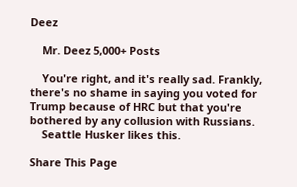Deez

    Mr. Deez 5,000+ Posts

    You're right, and it's really sad. Frankly, there's no shame in saying you voted for Trump because of HRC but that you're bothered by any collusion with Russians.
    Seattle Husker likes this.

Share This Page